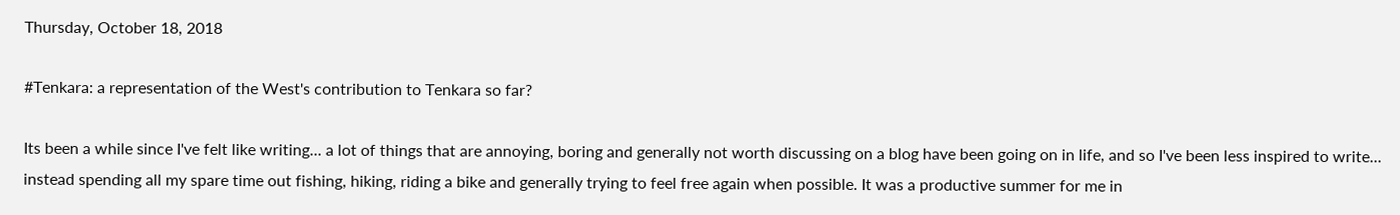Thursday, October 18, 2018

#Tenkara: a representation of the West's contribution to Tenkara so far?

Its been a while since I've felt like writing... a lot of things that are annoying, boring and generally not worth discussing on a blog have been going on in life, and so I've been less inspired to write... instead spending all my spare time out fishing, hiking, riding a bike and generally trying to feel free again when possible. It was a productive summer for me in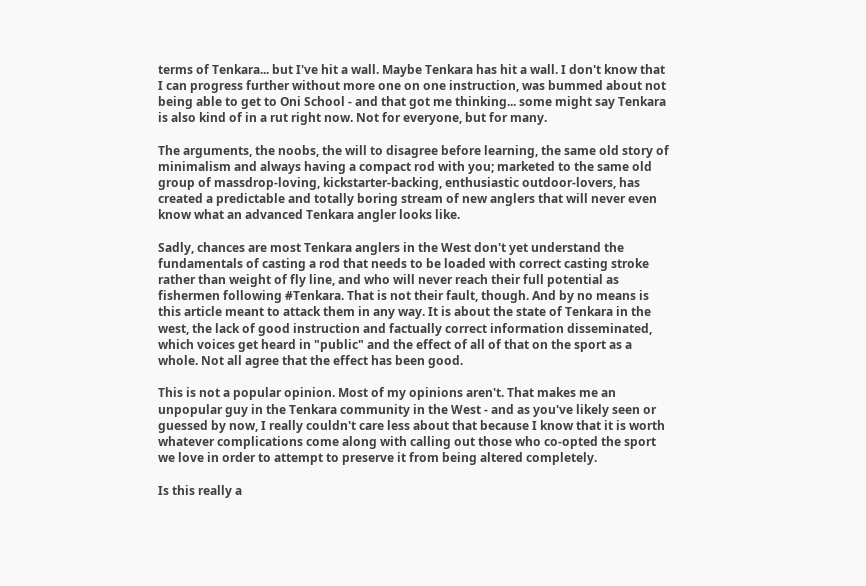terms of Tenkara... but I've hit a wall. Maybe Tenkara has hit a wall. I don't know that I can progress further without more one on one instruction, was bummed about not being able to get to Oni School - and that got me thinking... some might say Tenkara is also kind of in a rut right now. Not for everyone, but for many.

The arguments, the noobs, the will to disagree before learning, the same old story of minimalism and always having a compact rod with you; marketed to the same old group of massdrop-loving, kickstarter-backing, enthusiastic outdoor-lovers, has created a predictable and totally boring stream of new anglers that will never even know what an advanced Tenkara angler looks like.

Sadly, chances are most Tenkara anglers in the West don't yet understand the fundamentals of casting a rod that needs to be loaded with correct casting stroke rather than weight of fly line, and who will never reach their full potential as fishermen following #Tenkara. That is not their fault, though. And by no means is this article meant to attack them in any way. It is about the state of Tenkara in the west, the lack of good instruction and factually correct information disseminated, which voices get heard in "public" and the effect of all of that on the sport as a whole. Not all agree that the effect has been good.

This is not a popular opinion. Most of my opinions aren't. That makes me an unpopular guy in the Tenkara community in the West - and as you've likely seen or guessed by now, I really couldn't care less about that because I know that it is worth whatever complications come along with calling out those who co-opted the sport we love in order to attempt to preserve it from being altered completely.

Is this really a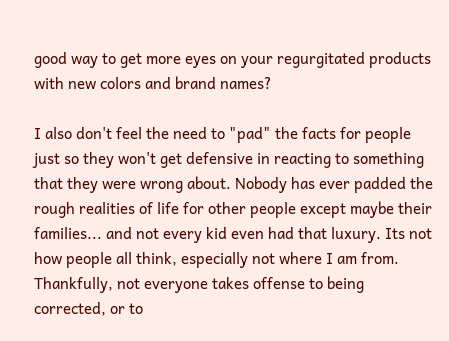good way to get more eyes on your regurgitated products with new colors and brand names?

I also don't feel the need to "pad" the facts for people just so they won't get defensive in reacting to something that they were wrong about. Nobody has ever padded the rough realities of life for other people except maybe their families... and not every kid even had that luxury. Its not how people all think, especially not where I am from. Thankfully, not everyone takes offense to being corrected, or to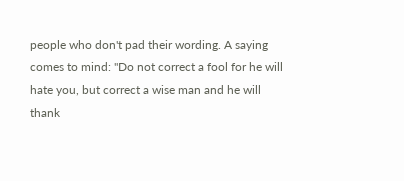people who don't pad their wording. A saying comes to mind: "Do not correct a fool for he will hate you, but correct a wise man and he will thank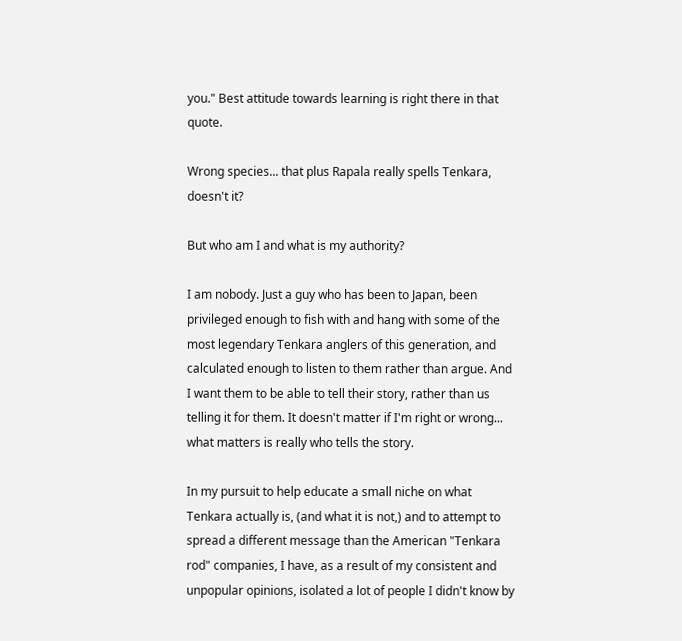you." Best attitude towards learning is right there in that quote.

Wrong species... that plus Rapala really spells Tenkara, doesn't it?

But who am I and what is my authority?

I am nobody. Just a guy who has been to Japan, been privileged enough to fish with and hang with some of the most legendary Tenkara anglers of this generation, and calculated enough to listen to them rather than argue. And I want them to be able to tell their story, rather than us telling it for them. It doesn't matter if I'm right or wrong... what matters is really who tells the story.

In my pursuit to help educate a small niche on what Tenkara actually is, (and what it is not,) and to attempt to spread a different message than the American "Tenkara rod" companies, I have, as a result of my consistent and unpopular opinions, isolated a lot of people I didn't know by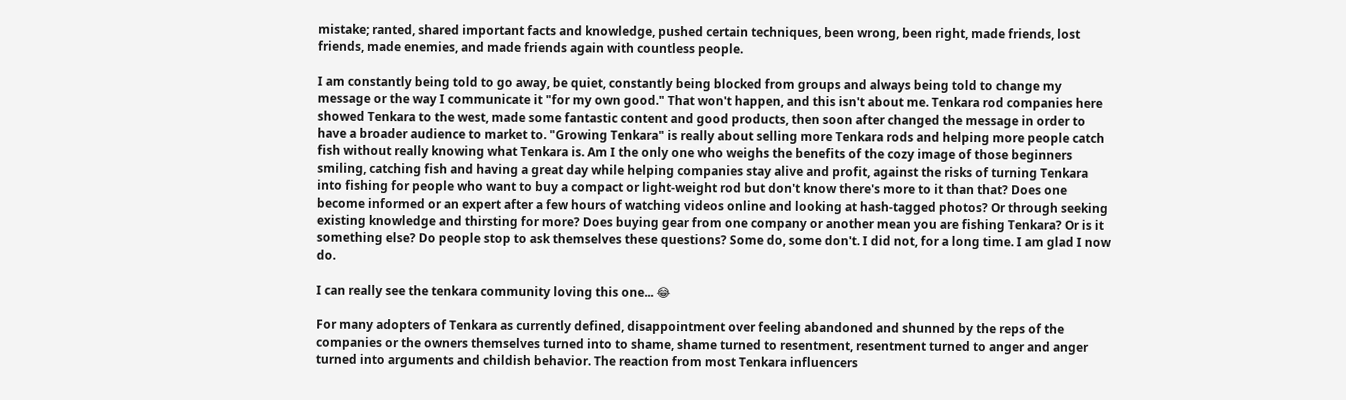mistake; ranted, shared important facts and knowledge, pushed certain techniques, been wrong, been right, made friends, lost friends, made enemies, and made friends again with countless people.

I am constantly being told to go away, be quiet, constantly being blocked from groups and always being told to change my message or the way I communicate it "for my own good." That won't happen, and this isn't about me. Tenkara rod companies here showed Tenkara to the west, made some fantastic content and good products, then soon after changed the message in order to have a broader audience to market to. "Growing Tenkara" is really about selling more Tenkara rods and helping more people catch fish without really knowing what Tenkara is. Am I the only one who weighs the benefits of the cozy image of those beginners smiling, catching fish and having a great day while helping companies stay alive and profit, against the risks of turning Tenkara into fishing for people who want to buy a compact or light-weight rod but don't know there's more to it than that? Does one become informed or an expert after a few hours of watching videos online and looking at hash-tagged photos? Or through seeking existing knowledge and thirsting for more? Does buying gear from one company or another mean you are fishing Tenkara? Or is it something else? Do people stop to ask themselves these questions? Some do, some don't. I did not, for a long time. I am glad I now do.

I can really see the tenkara community loving this one... 😂

For many adopters of Tenkara as currently defined, disappointment over feeling abandoned and shunned by the reps of the companies or the owners themselves turned into to shame, shame turned to resentment, resentment turned to anger and anger turned into arguments and childish behavior. The reaction from most Tenkara influencers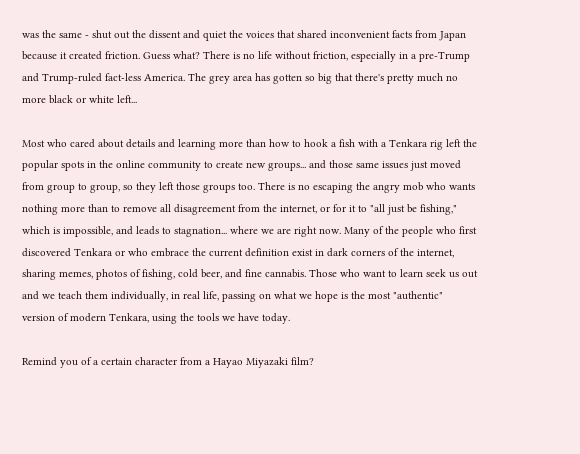was the same - shut out the dissent and quiet the voices that shared inconvenient facts from Japan because it created friction. Guess what? There is no life without friction, especially in a pre-Trump and Trump-ruled fact-less America. The grey area has gotten so big that there's pretty much no more black or white left...

Most who cared about details and learning more than how to hook a fish with a Tenkara rig left the popular spots in the online community to create new groups... and those same issues just moved from group to group, so they left those groups too. There is no escaping the angry mob who wants nothing more than to remove all disagreement from the internet, or for it to "all just be fishing," which is impossible, and leads to stagnation... where we are right now. Many of the people who first discovered Tenkara or who embrace the current definition exist in dark corners of the internet, sharing memes, photos of fishing, cold beer, and fine cannabis. Those who want to learn seek us out and we teach them individually, in real life, passing on what we hope is the most "authentic" version of modern Tenkara, using the tools we have today.

Remind you of a certain character from a Hayao Miyazaki film?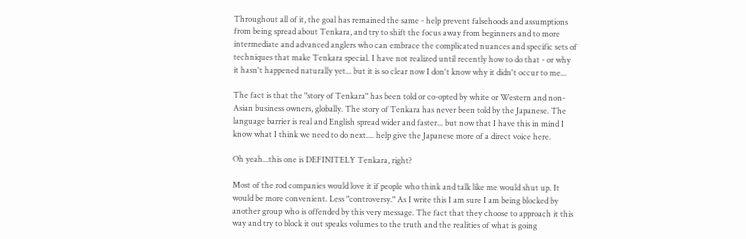Throughout all of it, the goal has remained the same - help prevent falsehoods and assumptions from being spread about Tenkara, and try to shift the focus away from beginners and to more intermediate and advanced anglers who can embrace the complicated nuances and specific sets of techniques that make Tenkara special. I have not realized until recently how to do that - or why it hasn't happened naturally yet... but it is so clear now I don't know why it didn't occur to me...

The fact is that the "story of Tenkara" has been told or co-opted by white or Western and non-Asian business owners, globally. The story of Tenkara has never been told by the Japanese. The language barrier is real and English spread wider and faster... but now that I have this in mind I know what I think we need to do next.... help give the Japanese more of a direct voice here.

Oh yeah...this one is DEFINITELY Tenkara, right?

Most of the rod companies would love it if people who think and talk like me would shut up. It would be more convenient. Less "controversy." As I write this I am sure I am being blocked by another group who is offended by this very message. The fact that they choose to approach it this way and try to block it out speaks volumes to the truth and the realities of what is going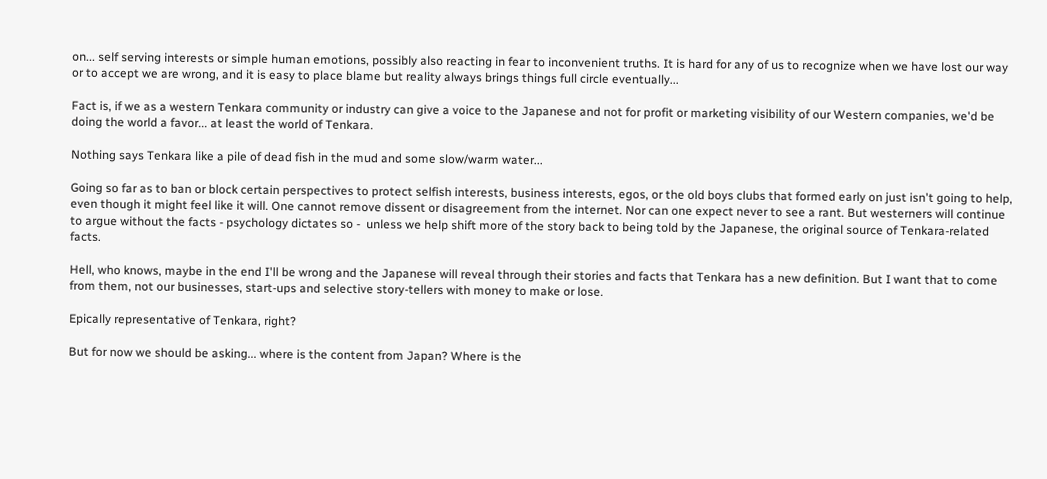on... self serving interests or simple human emotions, possibly also reacting in fear to inconvenient truths. It is hard for any of us to recognize when we have lost our way or to accept we are wrong, and it is easy to place blame but reality always brings things full circle eventually...

Fact is, if we as a western Tenkara community or industry can give a voice to the Japanese and not for profit or marketing visibility of our Western companies, we'd be doing the world a favor... at least the world of Tenkara.

Nothing says Tenkara like a pile of dead fish in the mud and some slow/warm water...

Going so far as to ban or block certain perspectives to protect selfish interests, business interests, egos, or the old boys clubs that formed early on just isn't going to help, even though it might feel like it will. One cannot remove dissent or disagreement from the internet. Nor can one expect never to see a rant. But westerners will continue to argue without the facts - psychology dictates so -  unless we help shift more of the story back to being told by the Japanese, the original source of Tenkara-related facts.

Hell, who knows, maybe in the end I'll be wrong and the Japanese will reveal through their stories and facts that Tenkara has a new definition. But I want that to come from them, not our businesses, start-ups and selective story-tellers with money to make or lose.

Epically representative of Tenkara, right?

But for now we should be asking... where is the content from Japan? Where is the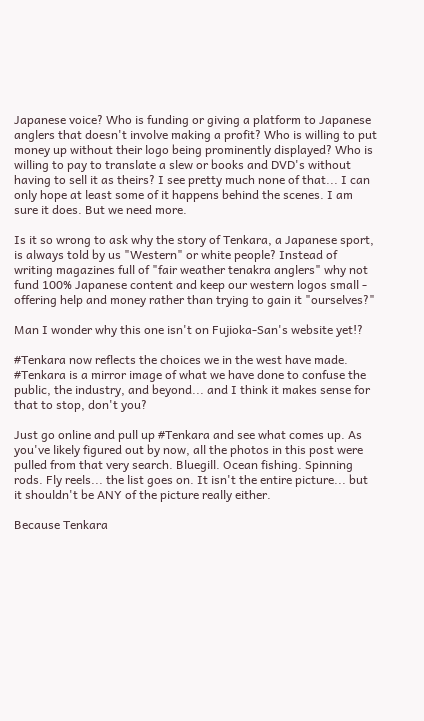Japanese voice? Who is funding or giving a platform to Japanese anglers that doesn't involve making a profit? Who is willing to put money up without their logo being prominently displayed? Who is willing to pay to translate a slew or books and DVD's without having to sell it as theirs? I see pretty much none of that... I can only hope at least some of it happens behind the scenes. I am sure it does. But we need more.

Is it so wrong to ask why the story of Tenkara, a Japanese sport, is always told by us "Western" or white people? Instead of writing magazines full of "fair weather tenakra anglers" why not fund 100% Japanese content and keep our western logos small - offering help and money rather than trying to gain it "ourselves?"

Man I wonder why this one isn't on Fujioka-San's website yet!?

#Tenkara now reflects the choices we in the west have made. #Tenkara is a mirror image of what we have done to confuse the public, the industry, and beyond... and I think it makes sense for that to stop, don't you?

Just go online and pull up #Tenkara and see what comes up. As you've likely figured out by now, all the photos in this post were pulled from that very search. Bluegill. Ocean fishing. Spinning rods. Fly reels... the list goes on. It isn't the entire picture... but it shouldn't be ANY of the picture really either.

Because Tenkara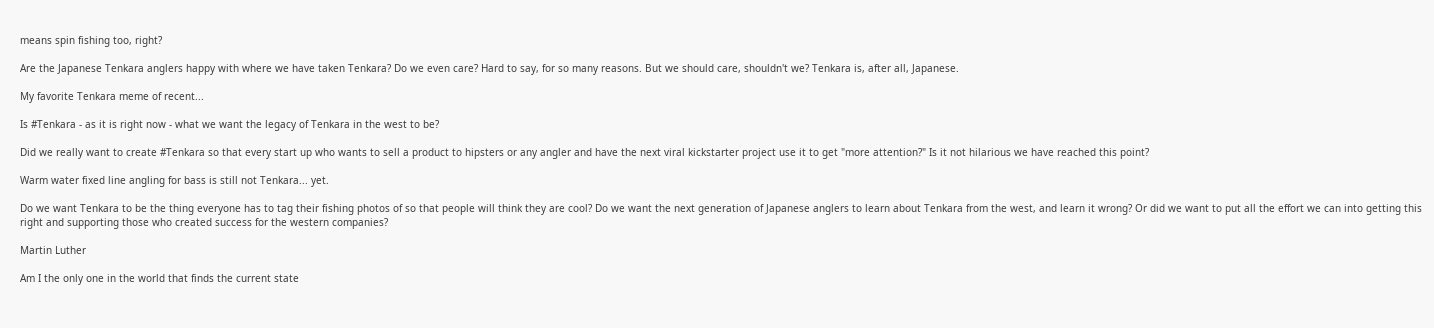means spin fishing too, right?

Are the Japanese Tenkara anglers happy with where we have taken Tenkara? Do we even care? Hard to say, for so many reasons. But we should care, shouldn't we? Tenkara is, after all, Japanese.

My favorite Tenkara meme of recent...

Is #Tenkara - as it is right now - what we want the legacy of Tenkara in the west to be?

Did we really want to create #Tenkara so that every start up who wants to sell a product to hipsters or any angler and have the next viral kickstarter project use it to get "more attention?" Is it not hilarious we have reached this point?

Warm water fixed line angling for bass is still not Tenkara... yet.

Do we want Tenkara to be the thing everyone has to tag their fishing photos of so that people will think they are cool? Do we want the next generation of Japanese anglers to learn about Tenkara from the west, and learn it wrong? Or did we want to put all the effort we can into getting this right and supporting those who created success for the western companies?

Martin Luther

Am I the only one in the world that finds the current state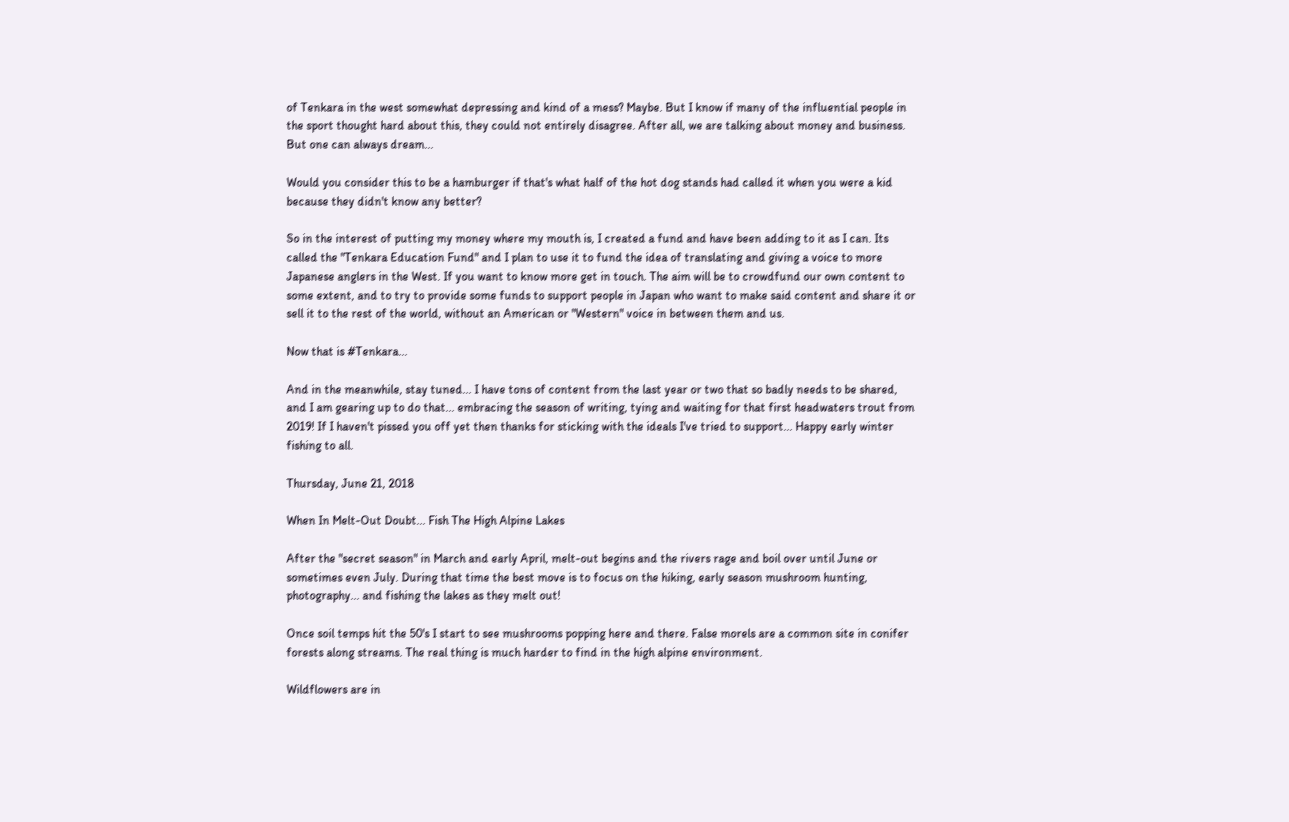of Tenkara in the west somewhat depressing and kind of a mess? Maybe. But I know if many of the influential people in the sport thought hard about this, they could not entirely disagree. After all, we are talking about money and business. But one can always dream...

Would you consider this to be a hamburger if that's what half of the hot dog stands had called it when you were a kid because they didn't know any better?

So in the interest of putting my money where my mouth is, I created a fund and have been adding to it as I can. Its called the "Tenkara Education Fund" and I plan to use it to fund the idea of translating and giving a voice to more Japanese anglers in the West. If you want to know more get in touch. The aim will be to crowdfund our own content to some extent, and to try to provide some funds to support people in Japan who want to make said content and share it or sell it to the rest of the world, without an American or "Western" voice in between them and us.

Now that is #Tenkara...

And in the meanwhile, stay tuned... I have tons of content from the last year or two that so badly needs to be shared, and I am gearing up to do that... embracing the season of writing, tying and waiting for that first headwaters trout from 2019! If I haven't pissed you off yet then thanks for sticking with the ideals I've tried to support... Happy early winter fishing to all.

Thursday, June 21, 2018

When In Melt-Out Doubt... Fish The High Alpine Lakes

After the "secret season" in March and early April, melt-out begins and the rivers rage and boil over until June or sometimes even July. During that time the best move is to focus on the hiking, early season mushroom hunting, photography... and fishing the lakes as they melt out!

Once soil temps hit the 50's I start to see mushrooms popping here and there. False morels are a common site in conifer forests along streams. The real thing is much harder to find in the high alpine environment.

Wildflowers are in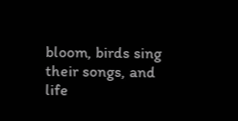bloom, birds sing their songs, and life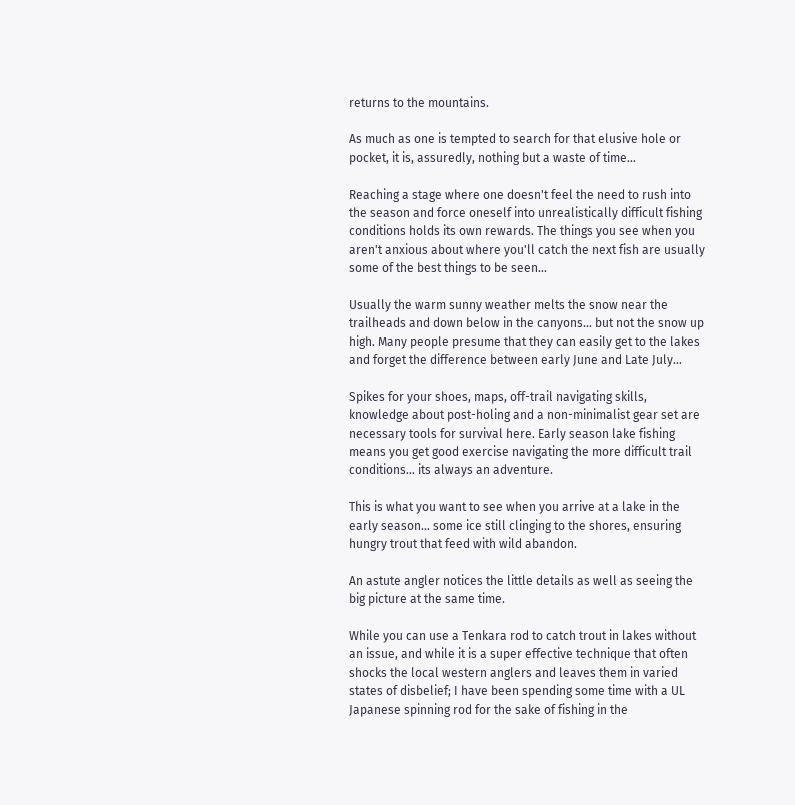returns to the mountains.

As much as one is tempted to search for that elusive hole or pocket, it is, assuredly, nothing but a waste of time...

Reaching a stage where one doesn't feel the need to rush into the season and force oneself into unrealistically difficult fishing conditions holds its own rewards. The things you see when you aren't anxious about where you'll catch the next fish are usually some of the best things to be seen...

Usually the warm sunny weather melts the snow near the trailheads and down below in the canyons... but not the snow up high. Many people presume that they can easily get to the lakes and forget the difference between early June and Late July...

Spikes for your shoes, maps, off-trail navigating skills, knowledge about post-holing and a non-minimalist gear set are necessary tools for survival here. Early season lake fishing means you get good exercise navigating the more difficult trail conditions... its always an adventure.

This is what you want to see when you arrive at a lake in the early season... some ice still clinging to the shores, ensuring hungry trout that feed with wild abandon.

An astute angler notices the little details as well as seeing the big picture at the same time.

While you can use a Tenkara rod to catch trout in lakes without an issue, and while it is a super effective technique that often shocks the local western anglers and leaves them in varied states of disbelief; I have been spending some time with a UL Japanese spinning rod for the sake of fishing in the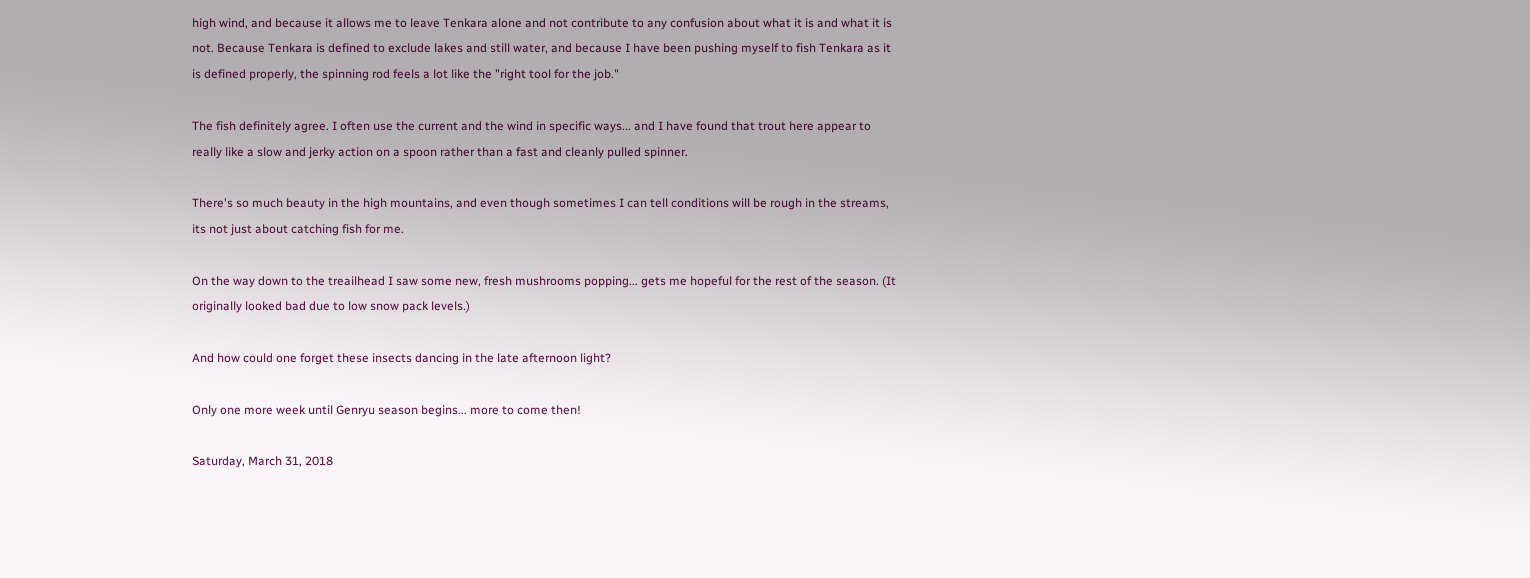high wind, and because it allows me to leave Tenkara alone and not contribute to any confusion about what it is and what it is not. Because Tenkara is defined to exclude lakes and still water, and because I have been pushing myself to fish Tenkara as it is defined properly, the spinning rod feels a lot like the "right tool for the job."

The fish definitely agree. I often use the current and the wind in specific ways... and I have found that trout here appear to really like a slow and jerky action on a spoon rather than a fast and cleanly pulled spinner.

There's so much beauty in the high mountains, and even though sometimes I can tell conditions will be rough in the streams, its not just about catching fish for me.

On the way down to the treailhead I saw some new, fresh mushrooms popping... gets me hopeful for the rest of the season. (It originally looked bad due to low snow pack levels.)

And how could one forget these insects dancing in the late afternoon light?

Only one more week until Genryu season begins... more to come then!

Saturday, March 31, 2018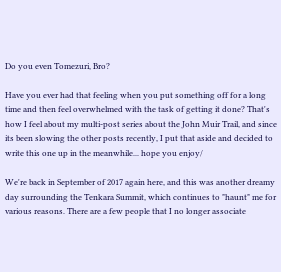Do you even Tomezuri, Bro?

Have you ever had that feeling when you put something off for a long time and then feel overwhelmed with the task of getting it done? That's how I feel about my multi-post series about the John Muir Trail, and since its been slowing the other posts recently, I put that aside and decided to write this one up in the meanwhile... hope you enjoy/

We're back in September of 2017 again here, and this was another dreamy day surrounding the Tenkara Summit, which continues to "haunt" me for various reasons. There are a few people that I no longer associate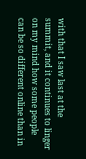with that I saw last at the summit, and it continues to linger on my mind how some people can be so different online than in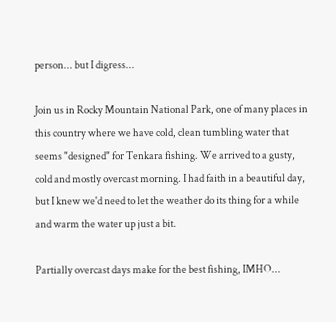person... but I digress...

Join us in Rocky Mountain National Park, one of many places in this country where we have cold, clean tumbling water that seems "designed" for Tenkara fishing. We arrived to a gusty, cold and mostly overcast morning. I had faith in a beautiful day, but I knew we'd need to let the weather do its thing for a while and warm the water up just a bit.

Partially overcast days make for the best fishing, IMHO...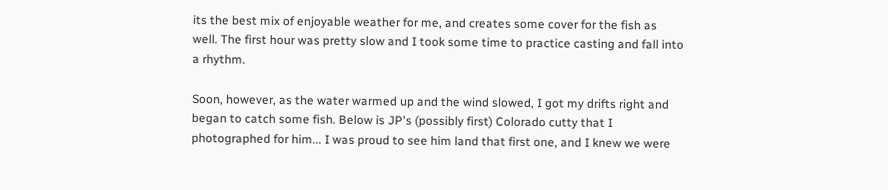its the best mix of enjoyable weather for me, and creates some cover for the fish as well. The first hour was pretty slow and I took some time to practice casting and fall into a rhythm.

Soon, however, as the water warmed up and the wind slowed, I got my drifts right and began to catch some fish. Below is JP's (possibly first) Colorado cutty that I photographed for him... I was proud to see him land that first one, and I knew we were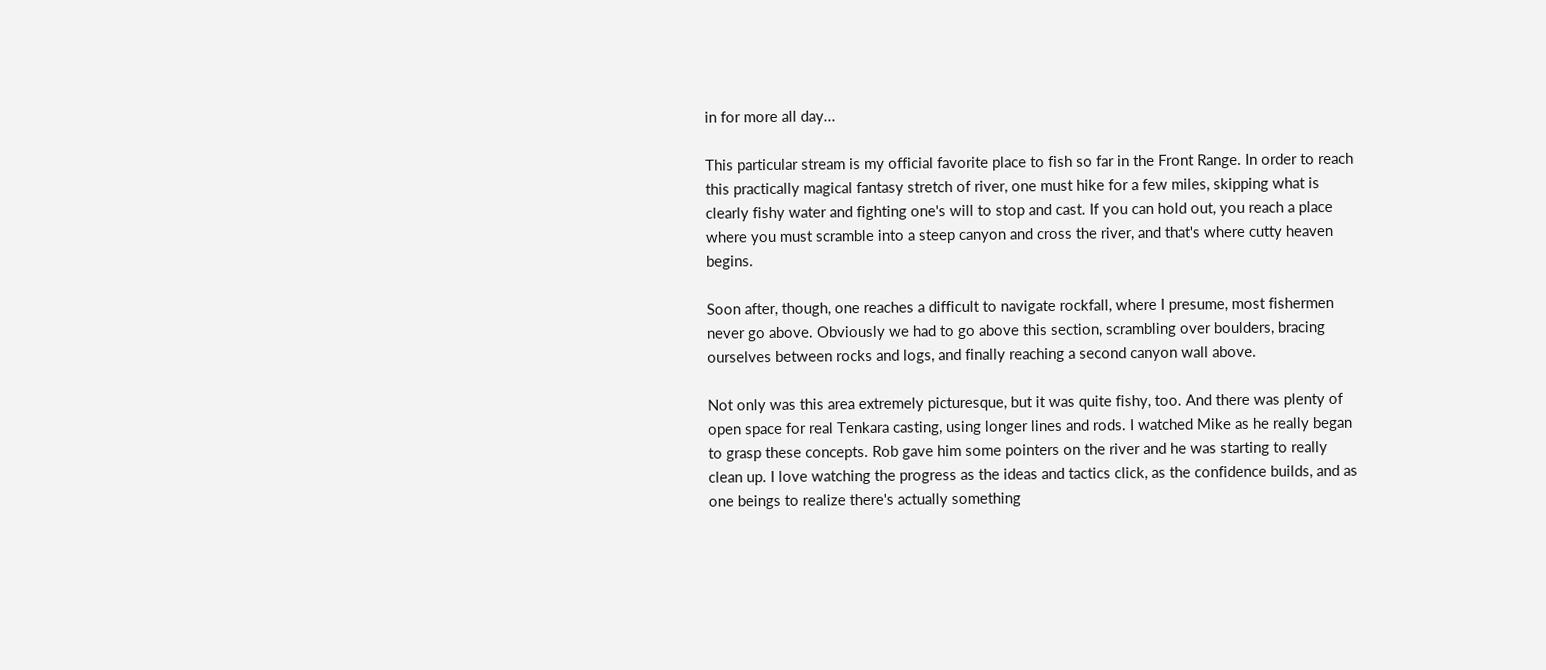in for more all day...

This particular stream is my official favorite place to fish so far in the Front Range. In order to reach this practically magical fantasy stretch of river, one must hike for a few miles, skipping what is clearly fishy water and fighting one's will to stop and cast. If you can hold out, you reach a place where you must scramble into a steep canyon and cross the river, and that's where cutty heaven begins.

Soon after, though, one reaches a difficult to navigate rockfall, where I presume, most fishermen never go above. Obviously we had to go above this section, scrambling over boulders, bracing ourselves between rocks and logs, and finally reaching a second canyon wall above.

Not only was this area extremely picturesque, but it was quite fishy, too. And there was plenty of open space for real Tenkara casting, using longer lines and rods. I watched Mike as he really began to grasp these concepts. Rob gave him some pointers on the river and he was starting to really clean up. I love watching the progress as the ideas and tactics click, as the confidence builds, and as one beings to realize there's actually something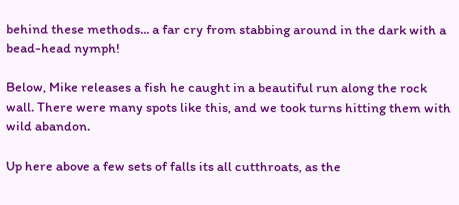behind these methods... a far cry from stabbing around in the dark with a bead-head nymph!

Below, Mike releases a fish he caught in a beautiful run along the rock wall. There were many spots like this, and we took turns hitting them with wild abandon.

Up here above a few sets of falls its all cutthroats, as the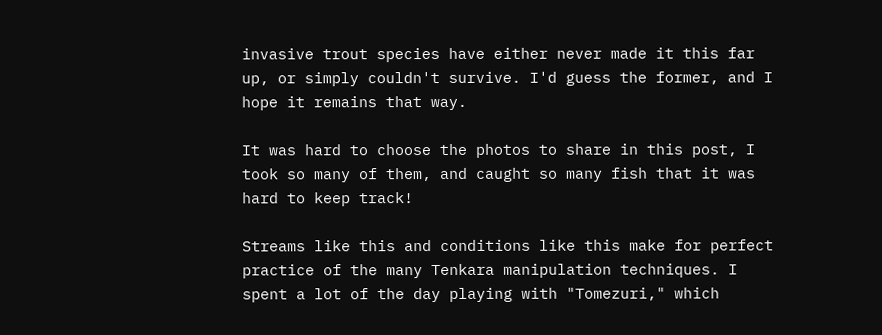invasive trout species have either never made it this far up, or simply couldn't survive. I'd guess the former, and I hope it remains that way.

It was hard to choose the photos to share in this post, I took so many of them, and caught so many fish that it was hard to keep track!

Streams like this and conditions like this make for perfect practice of the many Tenkara manipulation techniques. I spent a lot of the day playing with "Tomezuri," which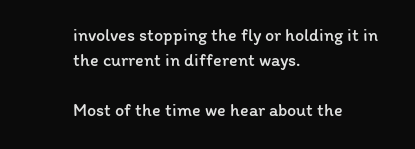involves stopping the fly or holding it in the current in different ways.

Most of the time we hear about the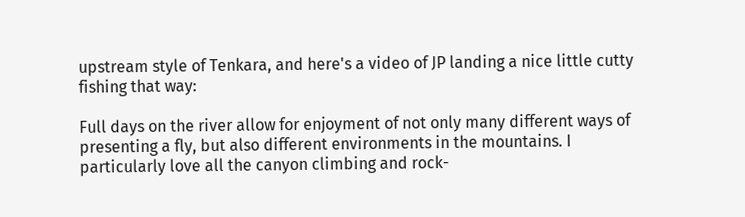upstream style of Tenkara, and here's a video of JP landing a nice little cutty fishing that way:

Full days on the river allow for enjoyment of not only many different ways of presenting a fly, but also different environments in the mountains. I particularly love all the canyon climbing and rock-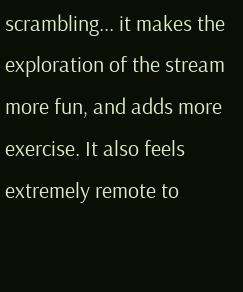scrambling... it makes the exploration of the stream more fun, and adds more exercise. It also feels extremely remote to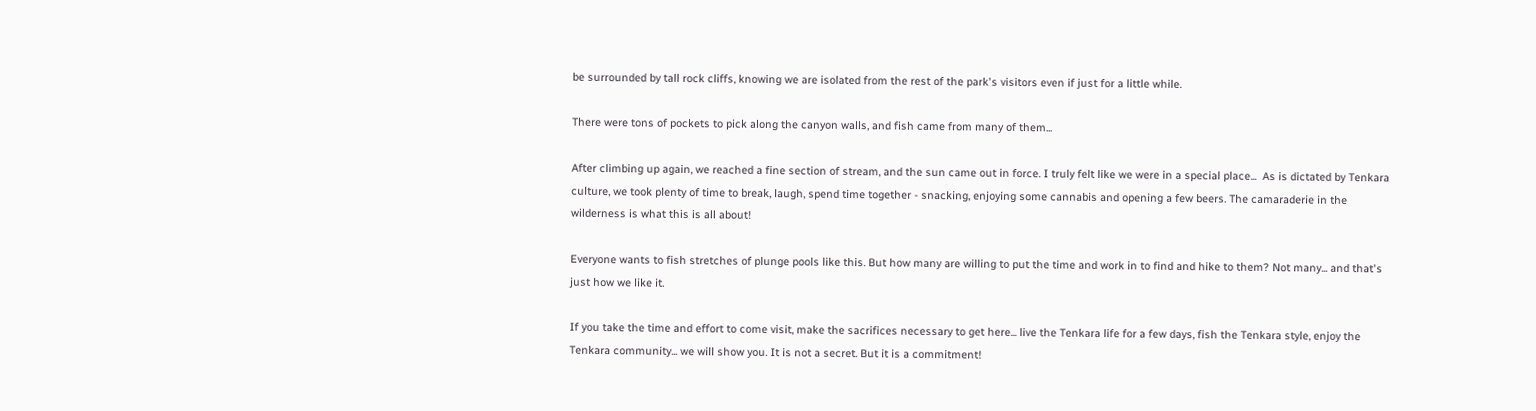be surrounded by tall rock cliffs, knowing we are isolated from the rest of the park's visitors even if just for a little while.

There were tons of pockets to pick along the canyon walls, and fish came from many of them...

After climbing up again, we reached a fine section of stream, and the sun came out in force. I truly felt like we were in a special place...  As is dictated by Tenkara culture, we took plenty of time to break, laugh, spend time together - snacking, enjoying some cannabis and opening a few beers. The camaraderie in the wilderness is what this is all about!

Everyone wants to fish stretches of plunge pools like this. But how many are willing to put the time and work in to find and hike to them? Not many... and that's just how we like it.

If you take the time and effort to come visit, make the sacrifices necessary to get here... live the Tenkara life for a few days, fish the Tenkara style, enjoy the Tenkara community... we will show you. It is not a secret. But it is a commitment!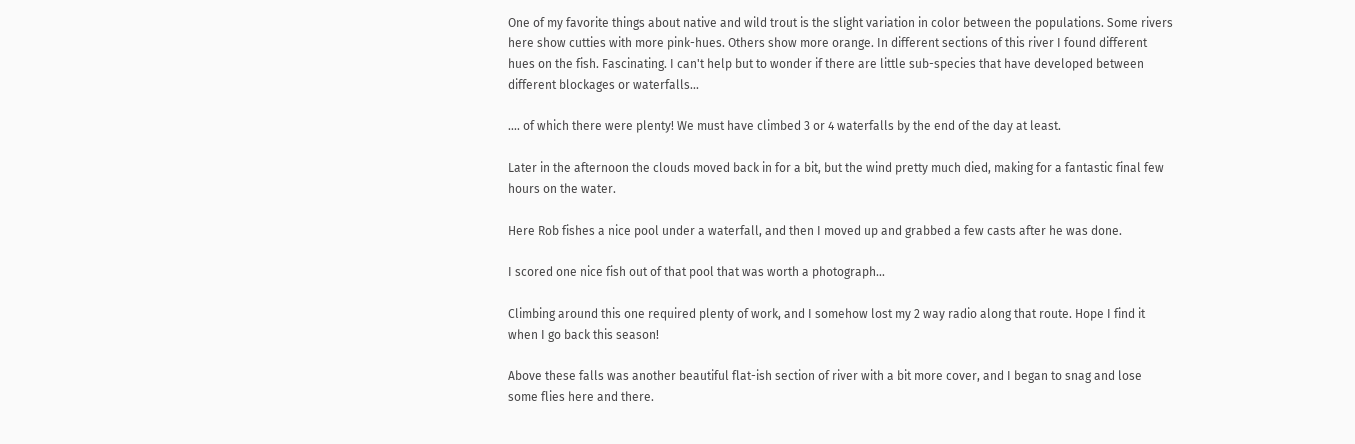One of my favorite things about native and wild trout is the slight variation in color between the populations. Some rivers here show cutties with more pink-hues. Others show more orange. In different sections of this river I found different hues on the fish. Fascinating. I can't help but to wonder if there are little sub-species that have developed between different blockages or waterfalls...

.... of which there were plenty! We must have climbed 3 or 4 waterfalls by the end of the day at least.

Later in the afternoon the clouds moved back in for a bit, but the wind pretty much died, making for a fantastic final few hours on the water.

Here Rob fishes a nice pool under a waterfall, and then I moved up and grabbed a few casts after he was done.

I scored one nice fish out of that pool that was worth a photograph...

Climbing around this one required plenty of work, and I somehow lost my 2 way radio along that route. Hope I find it when I go back this season!

Above these falls was another beautiful flat-ish section of river with a bit more cover, and I began to snag and lose some flies here and there.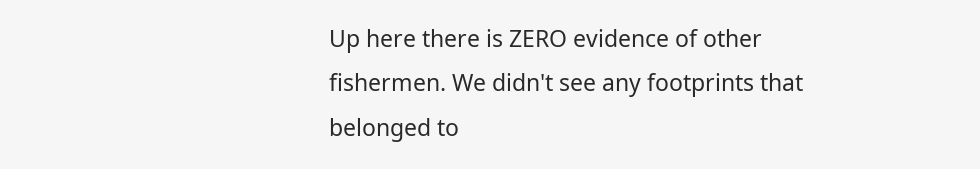Up here there is ZERO evidence of other fishermen. We didn't see any footprints that belonged to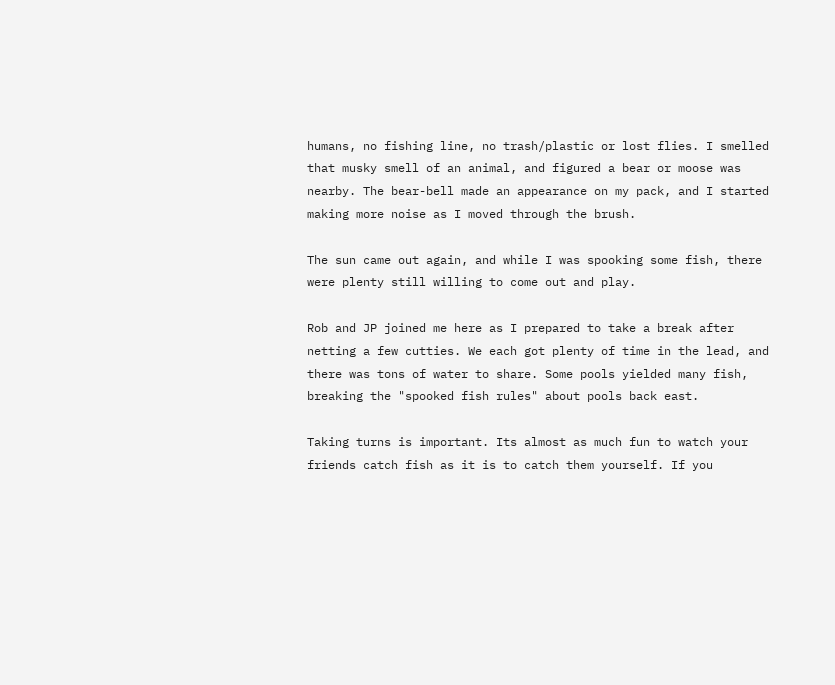humans, no fishing line, no trash/plastic or lost flies. I smelled that musky smell of an animal, and figured a bear or moose was nearby. The bear-bell made an appearance on my pack, and I started making more noise as I moved through the brush.

The sun came out again, and while I was spooking some fish, there were plenty still willing to come out and play.

Rob and JP joined me here as I prepared to take a break after netting a few cutties. We each got plenty of time in the lead, and there was tons of water to share. Some pools yielded many fish, breaking the "spooked fish rules" about pools back east.

Taking turns is important. Its almost as much fun to watch your friends catch fish as it is to catch them yourself. If you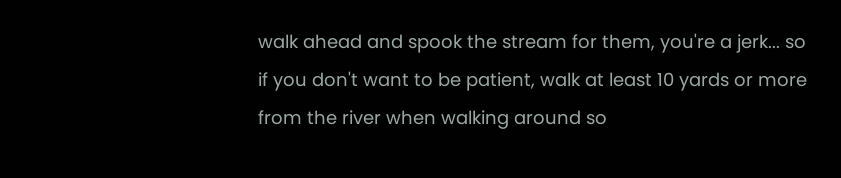walk ahead and spook the stream for them, you're a jerk... so if you don't want to be patient, walk at least 10 yards or more from the river when walking around so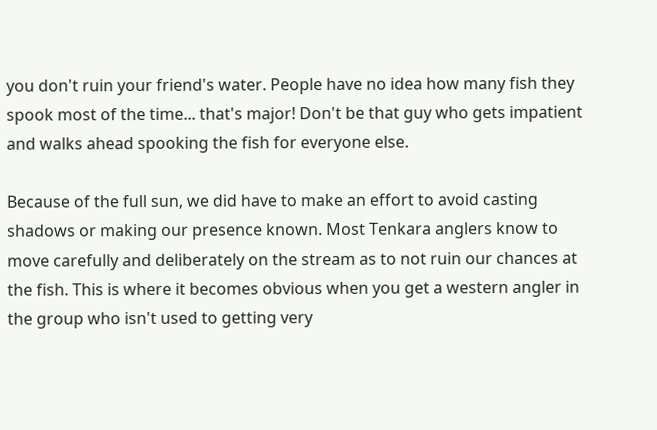you don't ruin your friend's water. People have no idea how many fish they spook most of the time... that's major! Don't be that guy who gets impatient and walks ahead spooking the fish for everyone else.

Because of the full sun, we did have to make an effort to avoid casting shadows or making our presence known. Most Tenkara anglers know to move carefully and deliberately on the stream as to not ruin our chances at the fish. This is where it becomes obvious when you get a western angler in the group who isn't used to getting very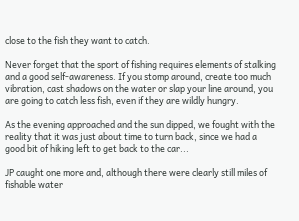close to the fish they want to catch.

Never forget that the sport of fishing requires elements of stalking and a good self-awareness. If you stomp around, create too much vibration, cast shadows on the water or slap your line around, you are going to catch less fish, even if they are wildly hungry.

As the evening approached and the sun dipped, we fought with the reality that it was just about time to turn back, since we had a good bit of hiking left to get back to the car...

JP caught one more and, although there were clearly still miles of fishable water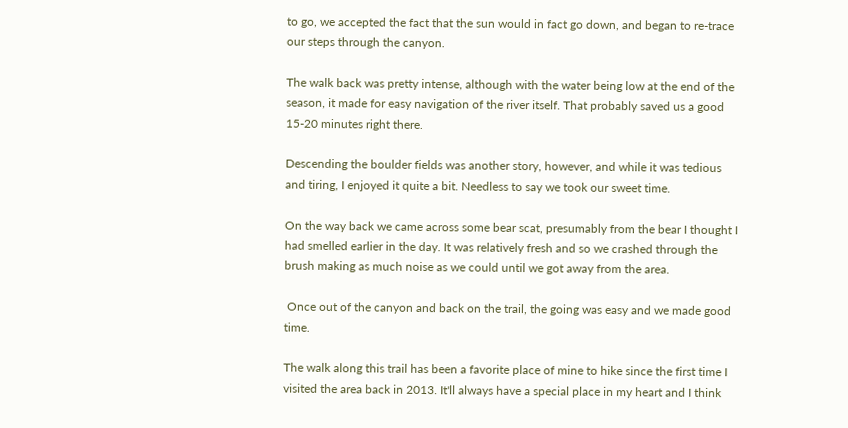to go, we accepted the fact that the sun would in fact go down, and began to re-trace our steps through the canyon.

The walk back was pretty intense, although with the water being low at the end of the season, it made for easy navigation of the river itself. That probably saved us a good 15-20 minutes right there.

Descending the boulder fields was another story, however, and while it was tedious and tiring, I enjoyed it quite a bit. Needless to say we took our sweet time.

On the way back we came across some bear scat, presumably from the bear I thought I had smelled earlier in the day. It was relatively fresh and so we crashed through the brush making as much noise as we could until we got away from the area.

 Once out of the canyon and back on the trail, the going was easy and we made good time.

The walk along this trail has been a favorite place of mine to hike since the first time I visited the area back in 2013. It'll always have a special place in my heart and I think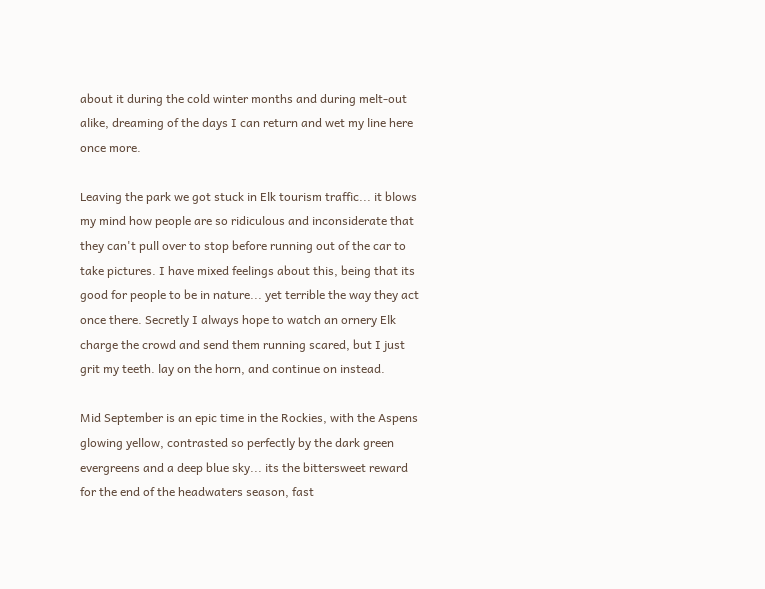about it during the cold winter months and during melt-out alike, dreaming of the days I can return and wet my line here once more.

Leaving the park we got stuck in Elk tourism traffic... it blows my mind how people are so ridiculous and inconsiderate that they can't pull over to stop before running out of the car to take pictures. I have mixed feelings about this, being that its good for people to be in nature... yet terrible the way they act once there. Secretly I always hope to watch an ornery Elk charge the crowd and send them running scared, but I just grit my teeth. lay on the horn, and continue on instead.

Mid September is an epic time in the Rockies, with the Aspens glowing yellow, contrasted so perfectly by the dark green evergreens and a deep blue sky... its the bittersweet reward for the end of the headwaters season, fast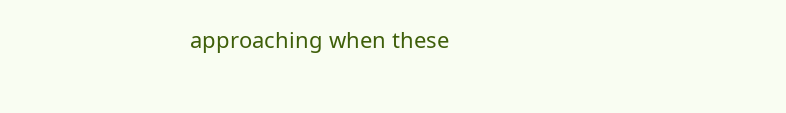approaching when these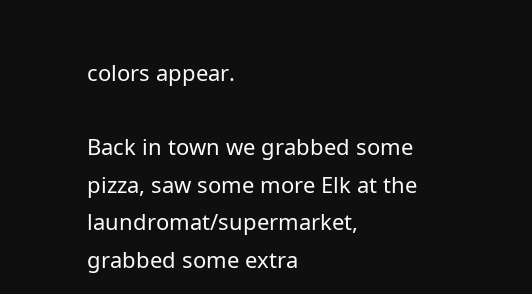colors appear.

Back in town we grabbed some pizza, saw some more Elk at the laundromat/supermarket, grabbed some extra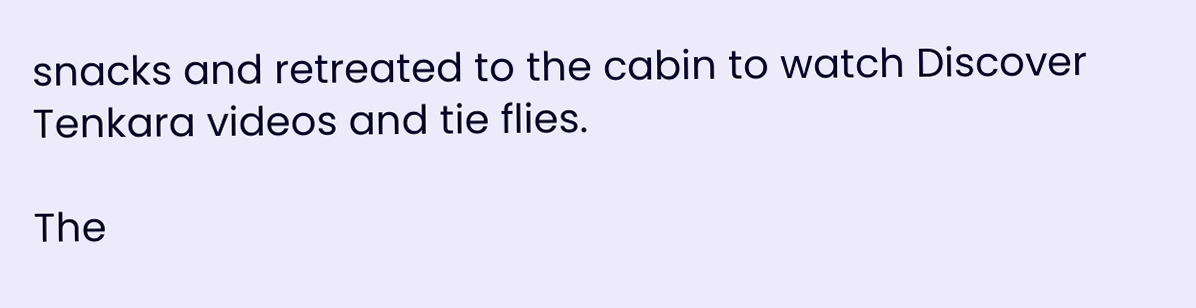snacks and retreated to the cabin to watch Discover Tenkara videos and tie flies.

The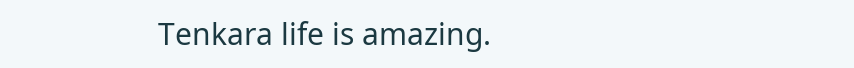Tenkara life is amazing.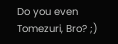Do you even Tomezuri, Bro? ;)